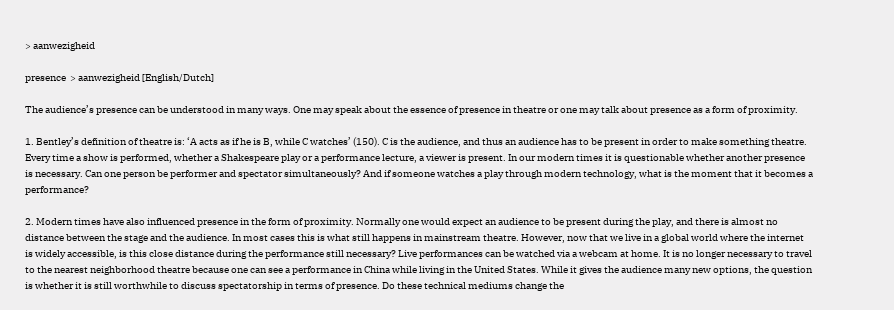> aanwezigheid

presence  > aanwezigheid [English/Dutch]

The audience’s presence can be understood in many ways. One may speak about the essence of presence in theatre or one may talk about presence as a form of proximity.

1. Bentley’s definition of theatre is: ‘A acts as if he is B, while C watches’ (150). C is the audience, and thus an audience has to be present in order to make something theatre. Every time a show is performed, whether a Shakespeare play or a performance lecture, a viewer is present. In our modern times it is questionable whether another presence is necessary. Can one person be performer and spectator simultaneously? And if someone watches a play through modern technology, what is the moment that it becomes a performance?

2. Modern times have also influenced presence in the form of proximity. Normally one would expect an audience to be present during the play, and there is almost no distance between the stage and the audience. In most cases this is what still happens in mainstream theatre. However, now that we live in a global world where the internet is widely accessible, is this close distance during the performance still necessary? Live performances can be watched via a webcam at home. It is no longer necessary to travel to the nearest neighborhood theatre because one can see a performance in China while living in the United States. While it gives the audience many new options, the question is whether it is still worthwhile to discuss spectatorship in terms of presence. Do these technical mediums change the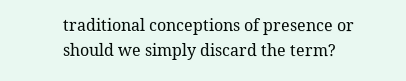traditional conceptions of presence or should we simply discard the term?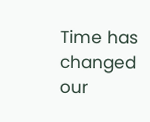Time has changed our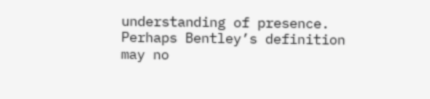understanding of presence. Perhaps Bentley’s definition may no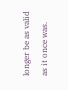longer be as valid as it once was.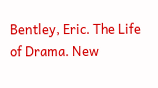Bentley, Eric. The Life of Drama. New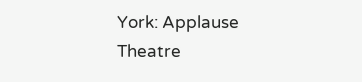York: Applause Theatre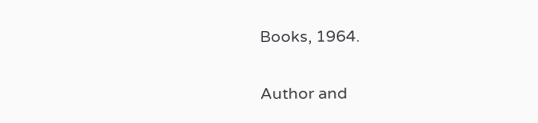Books, 1964.

Author and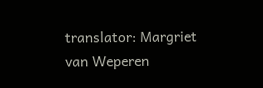translator: Margriet van Weperen